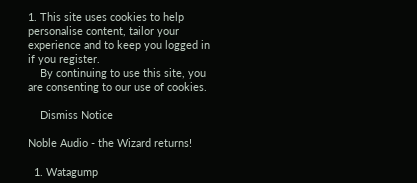1. This site uses cookies to help personalise content, tailor your experience and to keep you logged in if you register.
    By continuing to use this site, you are consenting to our use of cookies.

    Dismiss Notice

Noble Audio - the Wizard returns!

  1. Watagump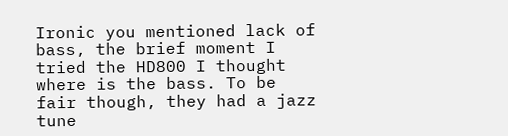Ironic you mentioned lack of bass, the brief moment I tried the HD800 I thought where is the bass. To be fair though, they had a jazz tune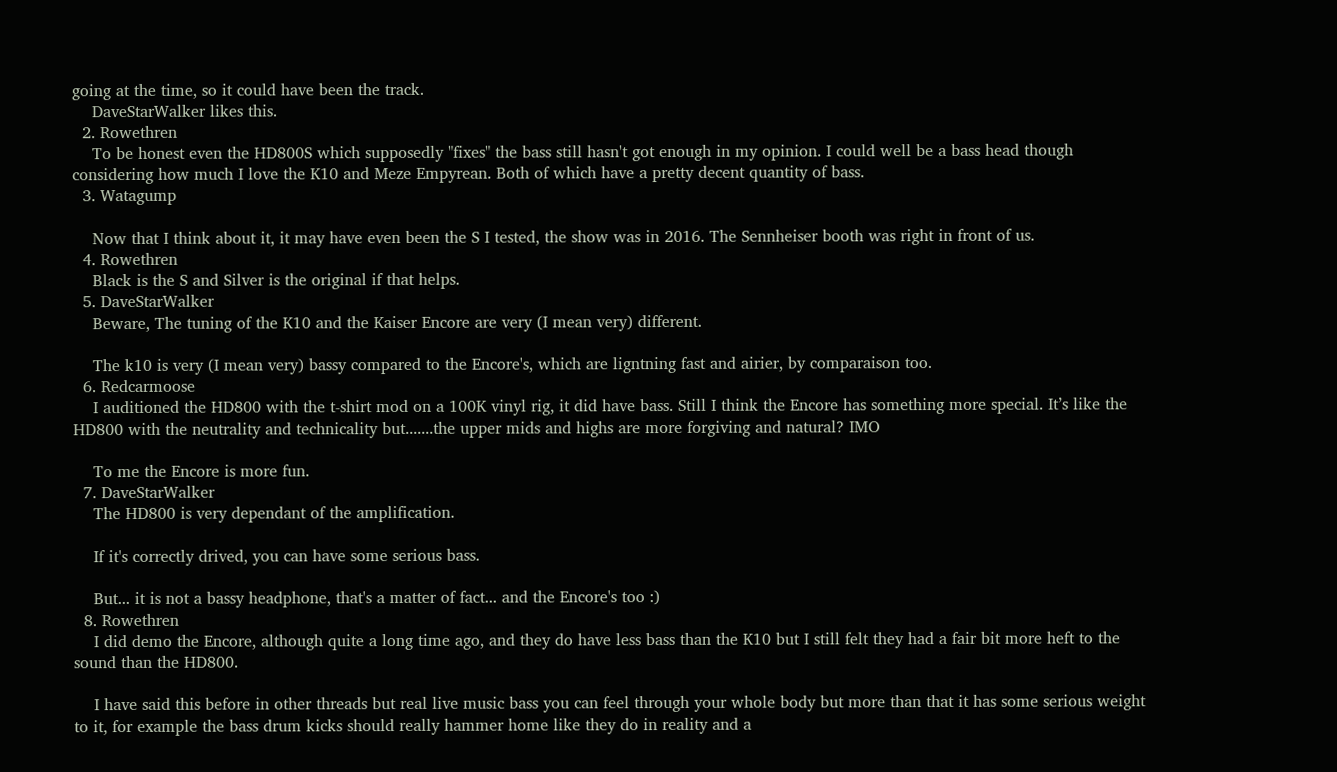going at the time, so it could have been the track.
    DaveStarWalker likes this.
  2. Rowethren
    To be honest even the HD800S which supposedly "fixes" the bass still hasn't got enough in my opinion. I could well be a bass head though considering how much I love the K10 and Meze Empyrean. Both of which have a pretty decent quantity of bass.
  3. Watagump

    Now that I think about it, it may have even been the S I tested, the show was in 2016. The Sennheiser booth was right in front of us.
  4. Rowethren
    Black is the S and Silver is the original if that helps.
  5. DaveStarWalker
    Beware, The tuning of the K10 and the Kaiser Encore are very (I mean very) different.

    The k10 is very (I mean very) bassy compared to the Encore's, which are ligntning fast and airier, by comparaison too.
  6. Redcarmoose
    I auditioned the HD800 with the t-shirt mod on a 100K vinyl rig, it did have bass. Still I think the Encore has something more special. It’s like the HD800 with the neutrality and technicality but.......the upper mids and highs are more forgiving and natural? IMO

    To me the Encore is more fun.
  7. DaveStarWalker
    The HD800 is very dependant of the amplification.

    If it's correctly drived, you can have some serious bass.

    But... it is not a bassy headphone, that's a matter of fact... and the Encore's too :)
  8. Rowethren
    I did demo the Encore, although quite a long time ago, and they do have less bass than the K10 but I still felt they had a fair bit more heft to the sound than the HD800.

    I have said this before in other threads but real live music bass you can feel through your whole body but more than that it has some serious weight to it, for example the bass drum kicks should really hammer home like they do in reality and a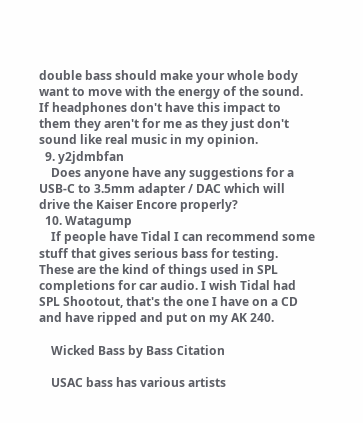double bass should make your whole body want to move with the energy of the sound. If headphones don't have this impact to them they aren't for me as they just don't sound like real music in my opinion.
  9. y2jdmbfan
    Does anyone have any suggestions for a USB-C to 3.5mm adapter / DAC which will drive the Kaiser Encore properly?
  10. Watagump
    If people have Tidal I can recommend some stuff that gives serious bass for testing. These are the kind of things used in SPL completions for car audio. I wish Tidal had SPL Shootout, that's the one I have on a CD and have ripped and put on my AK 240.

    Wicked Bass by Bass Citation

    USAC bass has various artists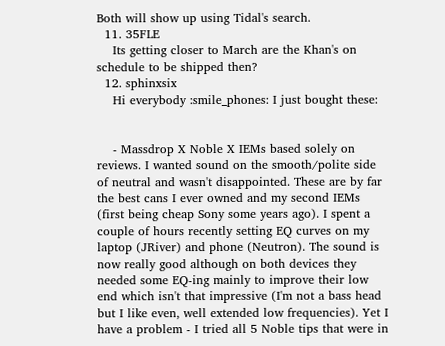Both will show up using Tidal's search.
  11. 35FLE
    Its getting closer to March are the Khan's on schedule to be shipped then?
  12. sphinxsix
    Hi everybody :smile_phones: I just bought these:


    - Massdrop X Noble X IEMs based solely on reviews. I wanted sound on the smooth/polite side of neutral and wasn't disappointed. These are by far the best cans I ever owned and my second IEMs (first being cheap Sony some years ago). I spent a couple of hours recently setting EQ curves on my laptop (JRiver) and phone (Neutron). The sound is now really good although on both devices they needed some EQ-ing mainly to improve their low end which isn't that impressive (I'm not a bass head but I like even, well extended low frequencies). Yet I have a problem - I tried all 5 Noble tips that were in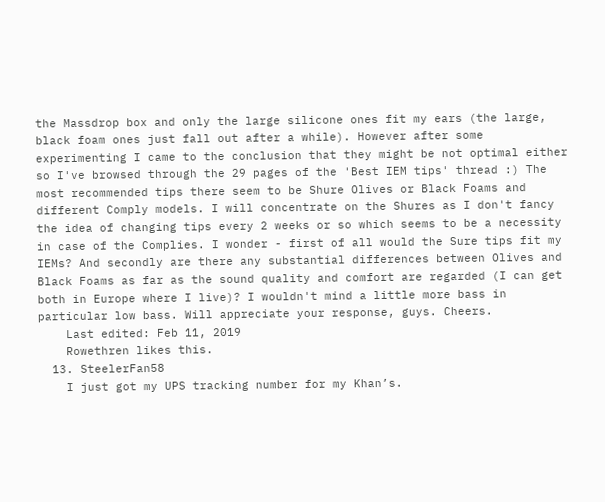the Massdrop box and only the large silicone ones fit my ears (the large, black foam ones just fall out after a while). However after some experimenting I came to the conclusion that they might be not optimal either so I've browsed through the 29 pages of the 'Best IEM tips' thread :) The most recommended tips there seem to be Shure Olives or Black Foams and different Comply models. I will concentrate on the Shures as I don't fancy the idea of changing tips every 2 weeks or so which seems to be a necessity in case of the Complies. I wonder - first of all would the Sure tips fit my IEMs? And secondly are there any substantial differences between Olives and Black Foams as far as the sound quality and comfort are regarded (I can get both in Europe where I live)? I wouldn't mind a little more bass in particular low bass. Will appreciate your response, guys. Cheers.
    Last edited: Feb 11, 2019
    Rowethren likes this.
  13. SteelerFan58
    I just got my UPS tracking number for my Khan’s.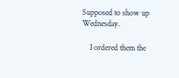Supposed to show up Wednesday.

    I ordered them the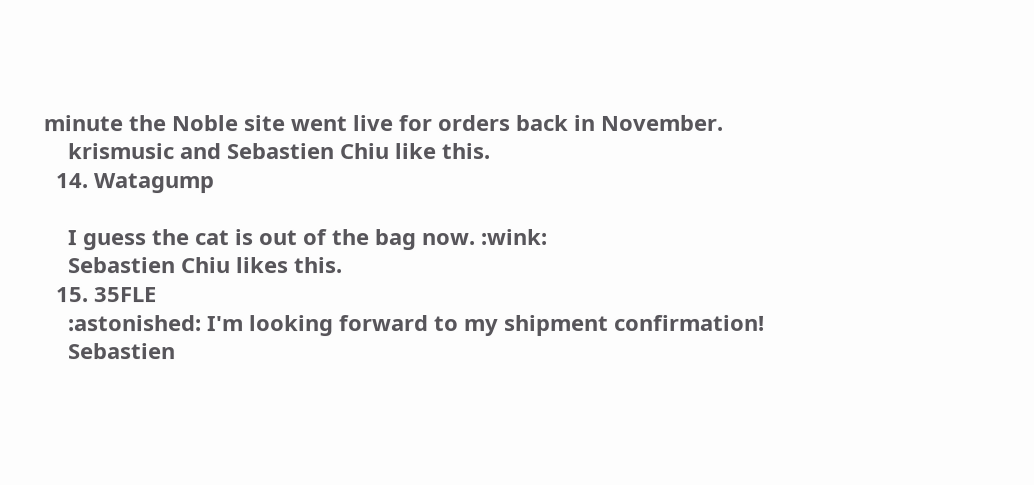minute the Noble site went live for orders back in November.
    krismusic and Sebastien Chiu like this.
  14. Watagump

    I guess the cat is out of the bag now. :wink:
    Sebastien Chiu likes this.
  15. 35FLE
    :astonished: I'm looking forward to my shipment confirmation!
    Sebastien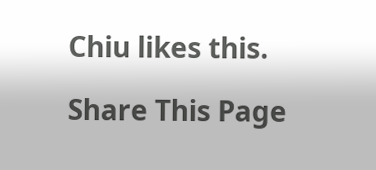Chiu likes this.

Share This Page